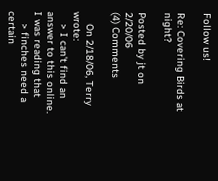Follow us!

Re: Covering Birds at night?

Posted by jt on 2/20/06
(4) Comments

    On 2/18/06, Terry wrote:
    > I can't find an answer to this online. I was reading that
    > finches need a certain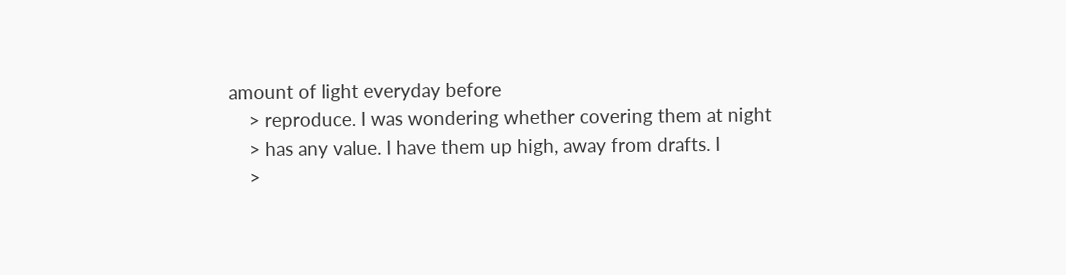amount of light everyday before
    > reproduce. I was wondering whether covering them at night
    > has any value. I have them up high, away from drafts. I
    >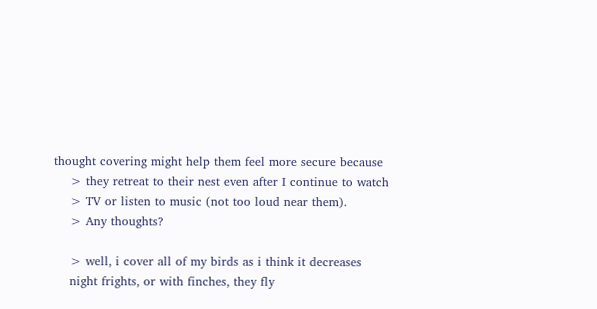thought covering might help them feel more secure because
    > they retreat to their nest even after I continue to watch
    > TV or listen to music (not too loud near them).
    > Any thoughts?

    > well, i cover all of my birds as i think it decreases
    night frights, or with finches, they fly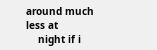around much less at
    night if i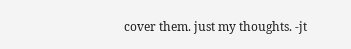cover them. just my thoughts. -jt